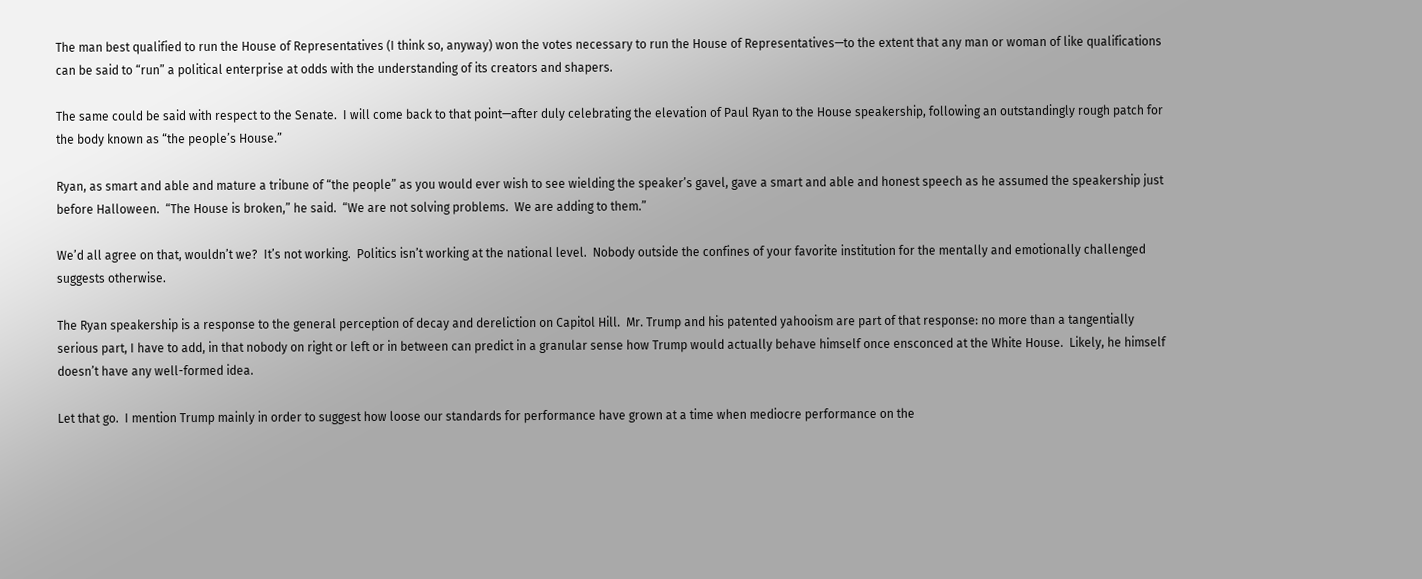The man best qualified to run the House of Representatives (I think so, anyway) won the votes necessary to run the House of Representatives—to the extent that any man or woman of like qualifications can be said to “run” a political enterprise at odds with the understanding of its creators and shapers.

The same could be said with respect to the Senate.  I will come back to that point—after duly celebrating the elevation of Paul Ryan to the House speakership, following an outstandingly rough patch for the body known as “the people’s House.”

Ryan, as smart and able and mature a tribune of “the people” as you would ever wish to see wielding the speaker’s gavel, gave a smart and able and honest speech as he assumed the speakership just before Halloween.  “The House is broken,” he said.  “We are not solving problems.  We are adding to them.”

We’d all agree on that, wouldn’t we?  It’s not working.  Politics isn’t working at the national level.  Nobody outside the confines of your favorite institution for the mentally and emotionally challenged suggests otherwise.

The Ryan speakership is a response to the general perception of decay and dereliction on Capitol Hill.  Mr. Trump and his patented yahooism are part of that response: no more than a tangentially serious part, I have to add, in that nobody on right or left or in between can predict in a granular sense how Trump would actually behave himself once ensconced at the White House.  Likely, he himself doesn’t have any well-formed idea.

Let that go.  I mention Trump mainly in order to suggest how loose our standards for performance have grown at a time when mediocre performance on the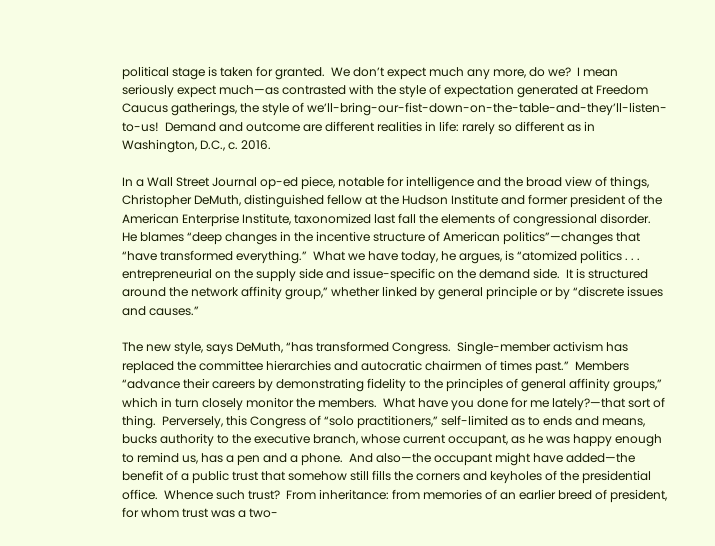political stage is taken for granted.  We don’t expect much any more, do we?  I mean seriously expect much—as contrasted with the style of expectation generated at Freedom Caucus gatherings, the style of we’ll-bring-our-fist-down-on-the-table-and-they’ll-listen-to-us!  Demand and outcome are different realities in life: rarely so different as in Washington, D.C., c. 2016.

In a Wall Street Journal op-ed piece, notable for intelligence and the broad view of things, Christopher DeMuth, distinguished fellow at the Hudson Institute and former president of the American Enterprise Institute, taxonomized last fall the elements of congressional disorder.  He blames “deep changes in the incentive structure of American politics”—changes that “have transformed everything.”  What we have today, he argues, is “atomized politics . . . entrepreneurial on the supply side and issue-specific on the demand side.  It is structured around the network affinity group,” whether linked by general principle or by “discrete issues and causes.”

The new style, says DeMuth, “has transformed Congress.  Single-member activism has replaced the committee hierarchies and autocratic chairmen of times past.”  Members “advance their careers by demonstrating fidelity to the principles of general affinity groups,” which in turn closely monitor the members.  What have you done for me lately?—that sort of thing.  Perversely, this Congress of “solo practitioners,” self-limited as to ends and means, bucks authority to the executive branch, whose current occupant, as he was happy enough to remind us, has a pen and a phone.  And also—the occupant might have added—the benefit of a public trust that somehow still fills the corners and keyholes of the presidential office.  Whence such trust?  From inheritance: from memories of an earlier breed of president, for whom trust was a two-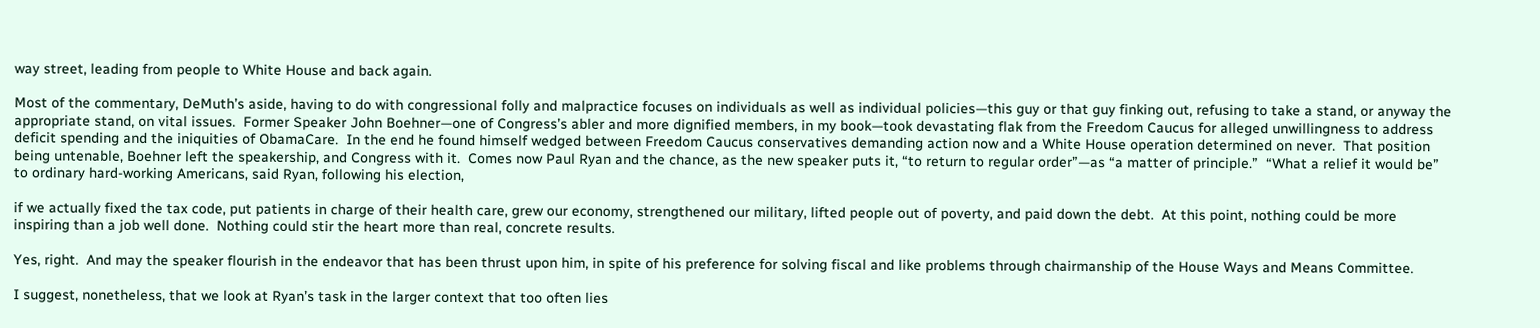way street, leading from people to White House and back again.

Most of the commentary, DeMuth’s aside, having to do with congressional folly and malpractice focuses on individuals as well as individual policies—this guy or that guy finking out, refusing to take a stand, or anyway the appropriate stand, on vital issues.  Former Speaker John Boehner—one of Congress’s abler and more dignified members, in my book—took devastating flak from the Freedom Caucus for alleged unwillingness to address deficit spending and the iniquities of ObamaCare.  In the end he found himself wedged between Freedom Caucus conservatives demanding action now and a White House operation determined on never.  That position being untenable, Boehner left the speakership, and Congress with it.  Comes now Paul Ryan and the chance, as the new speaker puts it, “to return to regular order”—as “a matter of principle.”  “What a relief it would be” to ordinary hard-working Americans, said Ryan, following his election,

if we actually fixed the tax code, put patients in charge of their health care, grew our economy, strengthened our military, lifted people out of poverty, and paid down the debt.  At this point, nothing could be more inspiring than a job well done.  Nothing could stir the heart more than real, concrete results.

Yes, right.  And may the speaker flourish in the endeavor that has been thrust upon him, in spite of his preference for solving fiscal and like problems through chairmanship of the House Ways and Means Committee.

I suggest, nonetheless, that we look at Ryan’s task in the larger context that too often lies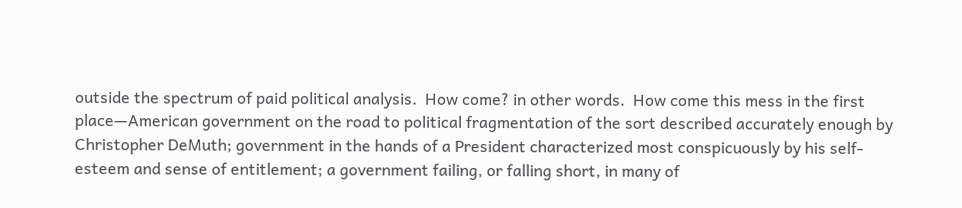outside the spectrum of paid political analysis.  How come? in other words.  How come this mess in the first place—American government on the road to political fragmentation of the sort described accurately enough by Christopher DeMuth; government in the hands of a President characterized most conspicuously by his self-esteem and sense of entitlement; a government failing, or falling short, in many of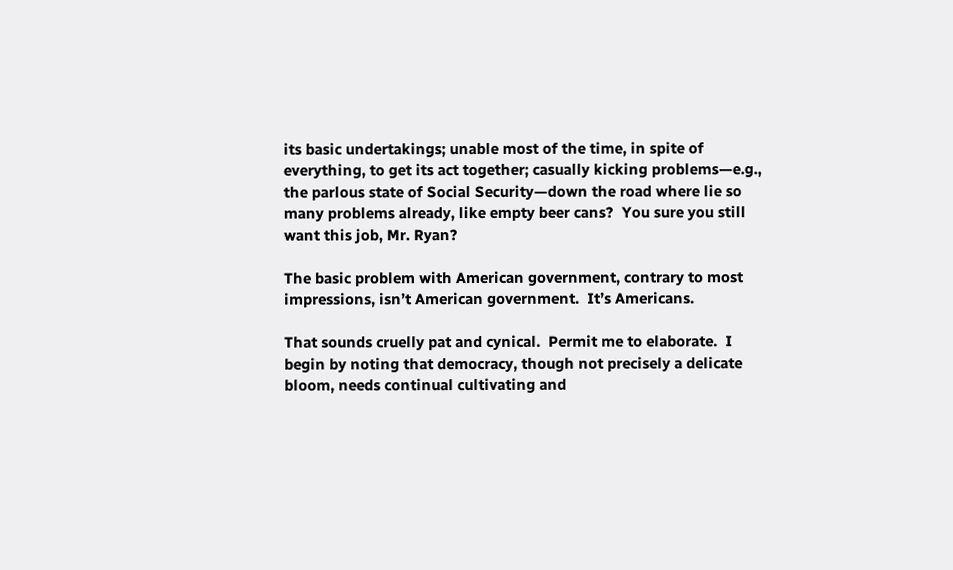its basic undertakings; unable most of the time, in spite of everything, to get its act together; casually kicking problems—e.g., the parlous state of Social Security—down the road where lie so many problems already, like empty beer cans?  You sure you still want this job, Mr. Ryan?

The basic problem with American government, contrary to most impressions, isn’t American government.  It’s Americans.

That sounds cruelly pat and cynical.  Permit me to elaborate.  I begin by noting that democracy, though not precisely a delicate bloom, needs continual cultivating and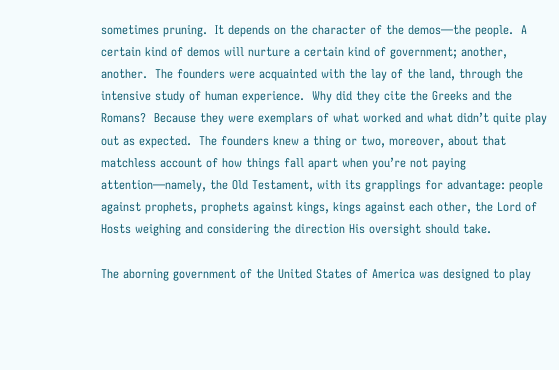sometimes pruning.  It depends on the character of the demos—the people.  A certain kind of demos will nurture a certain kind of government; another, another.  The founders were acquainted with the lay of the land, through the intensive study of human experience.  Why did they cite the Greeks and the Romans?  Because they were exemplars of what worked and what didn’t quite play out as expected.  The founders knew a thing or two, moreover, about that matchless account of how things fall apart when you’re not paying attention—namely, the Old Testament, with its grapplings for advantage: people against prophets, prophets against kings, kings against each other, the Lord of Hosts weighing and considering the direction His oversight should take.

The aborning government of the United States of America was designed to play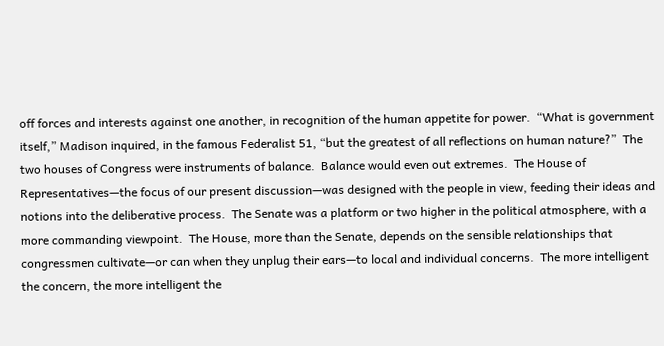off forces and interests against one another, in recognition of the human appetite for power.  “What is government itself,” Madison inquired, in the famous Federalist 51, “but the greatest of all reflections on human nature?”  The two houses of Congress were instruments of balance.  Balance would even out extremes.  The House of Representatives—the focus of our present discussion—was designed with the people in view, feeding their ideas and notions into the deliberative process.  The Senate was a platform or two higher in the political atmosphere, with a more commanding viewpoint.  The House, more than the Senate, depends on the sensible relationships that congressmen cultivate—or can when they unplug their ears—to local and individual concerns.  The more intelligent the concern, the more intelligent the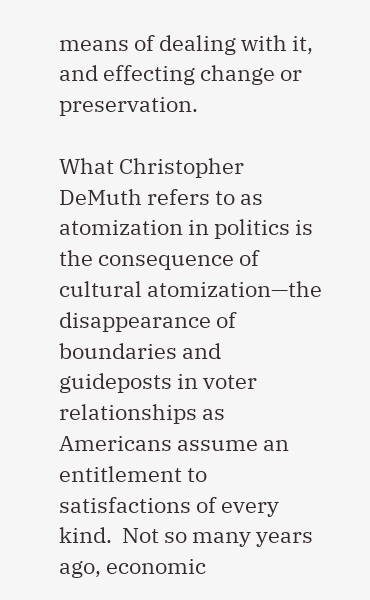means of dealing with it, and effecting change or preservation.

What Christopher DeMuth refers to as atomization in politics is the consequence of cultural atomization—the disappearance of boundaries and guideposts in voter relationships as Americans assume an entitlement to satisfactions of every kind.  Not so many years ago, economic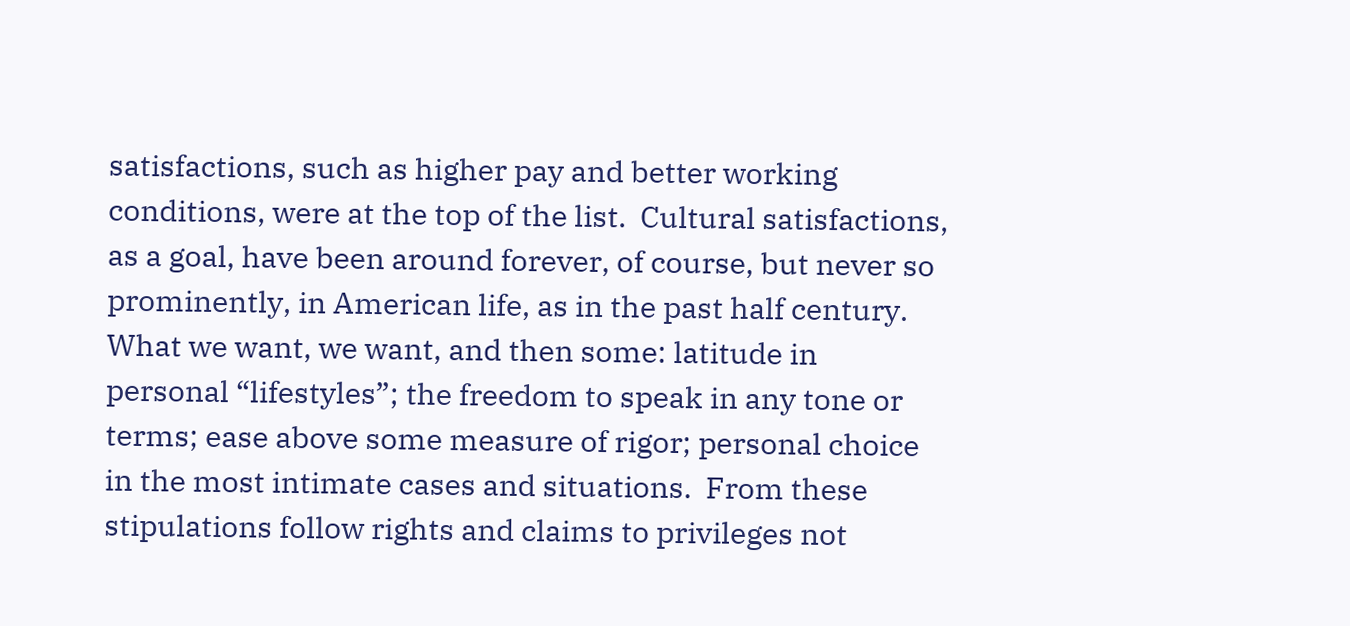satisfactions, such as higher pay and better working conditions, were at the top of the list.  Cultural satisfactions, as a goal, have been around forever, of course, but never so prominently, in American life, as in the past half century.  What we want, we want, and then some: latitude in personal “lifestyles”; the freedom to speak in any tone or terms; ease above some measure of rigor; personal choice in the most intimate cases and situations.  From these stipulations follow rights and claims to privileges not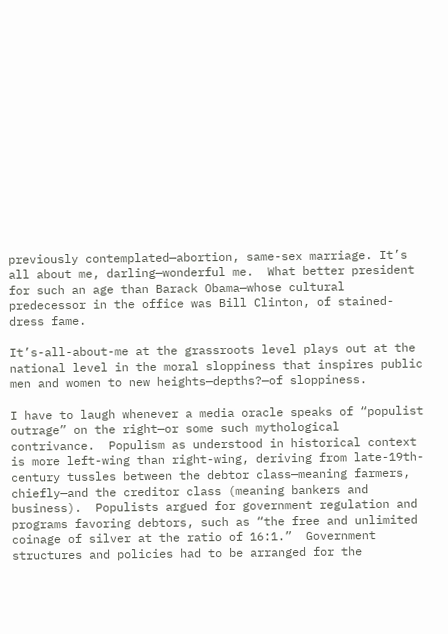previously contemplated—abortion, same-sex marriage. It’s all about me, darling—wonderful me.  What better president for such an age than Barack Obama—whose cultural predecessor in the office was Bill Clinton, of stained-dress fame.

It’s-all-about-me at the grassroots level plays out at the national level in the moral sloppiness that inspires public men and women to new heights—depths?—of sloppiness.

I have to laugh whenever a media oracle speaks of “populist outrage” on the right—or some such mythological contrivance.  Populism as understood in historical context is more left-wing than right-wing, deriving from late-19th-century tussles between the debtor class—meaning farmers, chiefly—and the creditor class (meaning bankers and business).  Populists argued for government regulation and programs favoring debtors, such as “the free and unlimited coinage of silver at the ratio of 16:1.”  Government structures and policies had to be arranged for the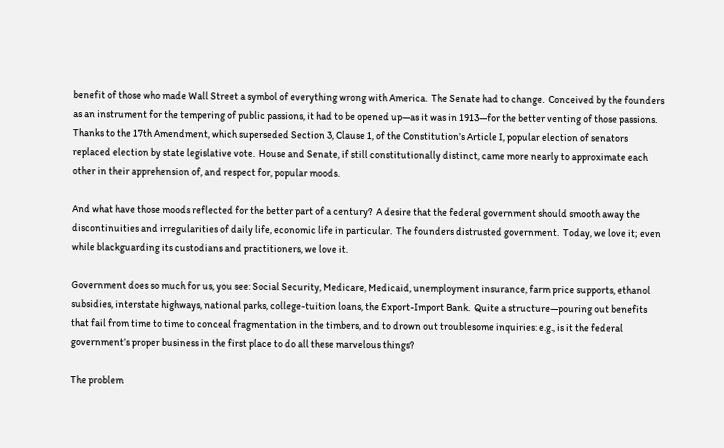benefit of those who made Wall Street a symbol of everything wrong with America.  The Senate had to change.  Conceived by the founders as an instrument for the tempering of public passions, it had to be opened up—as it was in 1913—for the better venting of those passions.  Thanks to the 17th Amendment, which superseded Section 3, Clause 1, of the Constitution’s Article I, popular election of senators replaced election by state legislative vote.  House and Senate, if still constitutionally distinct, came more nearly to approximate each other in their apprehension of, and respect for, popular moods.

And what have those moods reflected for the better part of a century?  A desire that the federal government should smooth away the discontinuities and irregularities of daily life, economic life in particular.  The founders distrusted government.  Today, we love it; even while blackguarding its custodians and practitioners, we love it.

Government does so much for us, you see: Social Security, Medicare, Medicaid, unemployment insurance, farm price supports, ethanol subsidies, interstate highways, national parks, college-tuition loans, the Export-Import Bank.  Quite a structure—pouring out benefits that fail from time to time to conceal fragmentation in the timbers, and to drown out troublesome inquiries: e.g., is it the federal government’s proper business in the first place to do all these marvelous things?

The problem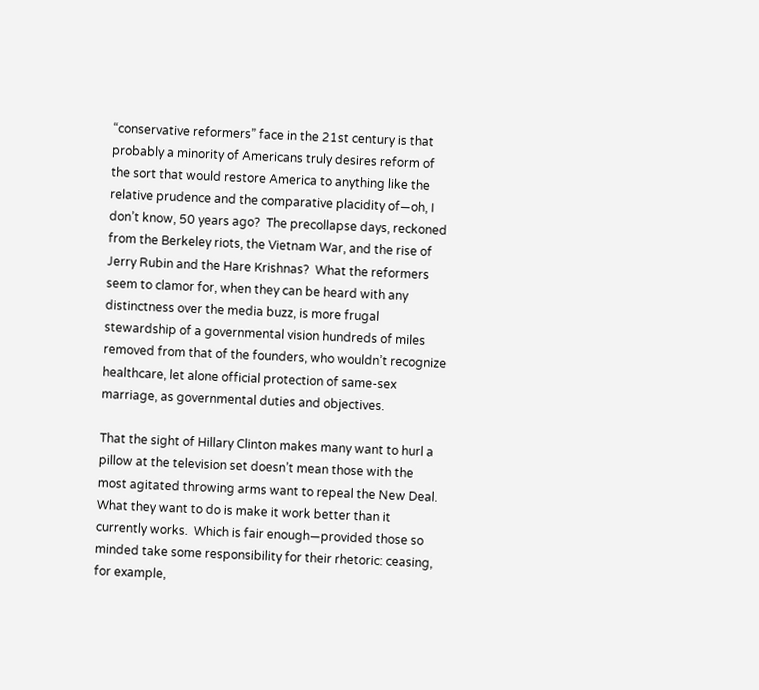“conservative reformers” face in the 21st century is that probably a minority of Americans truly desires reform of the sort that would restore America to anything like the relative prudence and the comparative placidity of—oh, I don’t know, 50 years ago?  The precollapse days, reckoned from the Berkeley riots, the Vietnam War, and the rise of Jerry Rubin and the Hare Krishnas?  What the reformers seem to clamor for, when they can be heard with any distinctness over the media buzz, is more frugal stewardship of a governmental vision hundreds of miles removed from that of the founders, who wouldn’t recognize healthcare, let alone official protection of same-sex marriage, as governmental duties and objectives.

That the sight of Hillary Clinton makes many want to hurl a pillow at the television set doesn’t mean those with the most agitated throwing arms want to repeal the New Deal.  What they want to do is make it work better than it currently works.  Which is fair enough—provided those so minded take some responsibility for their rhetoric: ceasing, for example,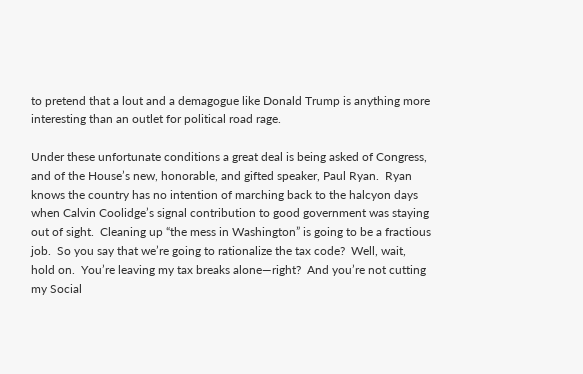to pretend that a lout and a demagogue like Donald Trump is anything more interesting than an outlet for political road rage.

Under these unfortunate conditions a great deal is being asked of Congress, and of the House’s new, honorable, and gifted speaker, Paul Ryan.  Ryan knows the country has no intention of marching back to the halcyon days when Calvin Coolidge’s signal contribution to good government was staying out of sight.  Cleaning up “the mess in Washington” is going to be a fractious job.  So you say that we’re going to rationalize the tax code?  Well, wait, hold on.  You’re leaving my tax breaks alone—right?  And you’re not cutting my Social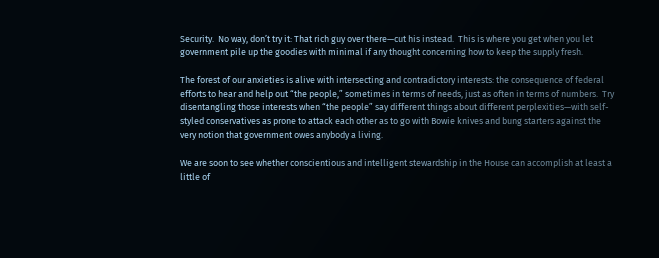Security.  No way, don’t try it: That rich guy over there—cut his instead.  This is where you get when you let government pile up the goodies with minimal if any thought concerning how to keep the supply fresh.

The forest of our anxieties is alive with intersecting and contradictory interests: the consequence of federal efforts to hear and help out “the people,” sometimes in terms of needs, just as often in terms of numbers.  Try disentangling those interests when “the people” say different things about different perplexities—with self-styled conservatives as prone to attack each other as to go with Bowie knives and bung starters against the very notion that government owes anybody a living.

We are soon to see whether conscientious and intelligent stewardship in the House can accomplish at least a little of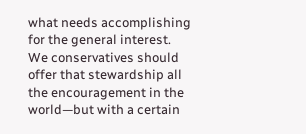what needs accomplishing for the general interest.  We conservatives should offer that stewardship all the encouragement in the world—but with a certain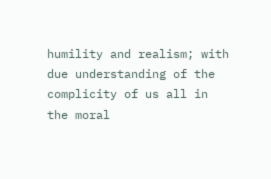humility and realism; with due understanding of the complicity of us all in the moral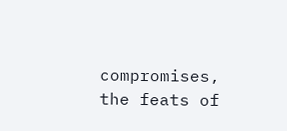compromises, the feats of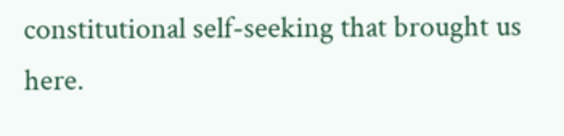constitutional self-seeking that brought us here.